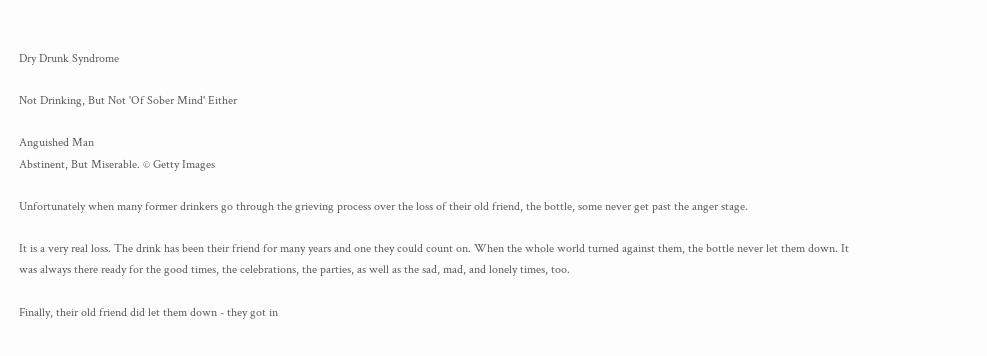Dry Drunk Syndrome

Not Drinking, But Not 'Of Sober Mind' Either

Anguished Man
Abstinent, But Miserable. © Getty Images

Unfortunately when many former drinkers go through the grieving process over the loss of their old friend, the bottle, some never get past the anger stage.

It is a very real loss. The drink has been their friend for many years and one they could count on. When the whole world turned against them, the bottle never let them down. It was always there ready for the good times, the celebrations, the parties, as well as the sad, mad, and lonely times, too.

Finally, their old friend did let them down - they got in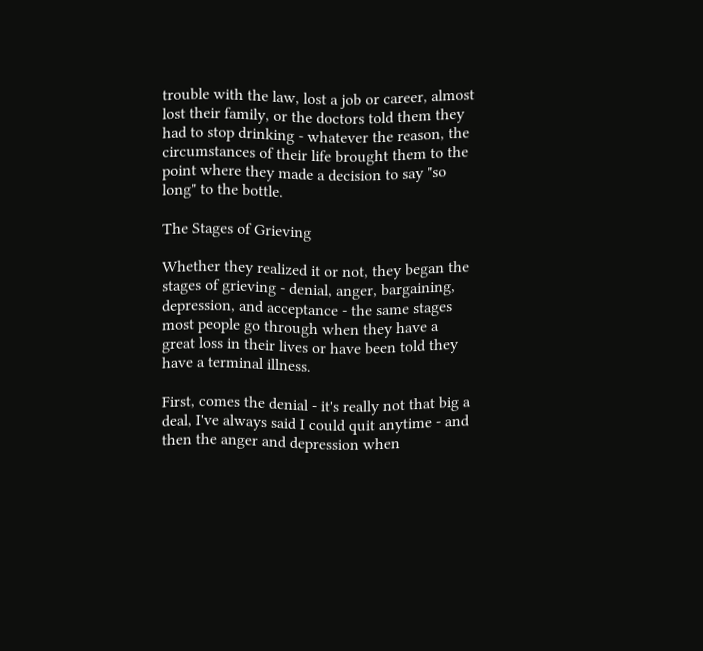trouble with the law, lost a job or career, almost lost their family, or the doctors told them they had to stop drinking - whatever the reason, the circumstances of their life brought them to the point where they made a decision to say "so long" to the bottle.

The Stages of Grieving

Whether they realized it or not, they began the stages of grieving - denial, anger, bargaining, depression, and acceptance - the same stages most people go through when they have a great loss in their lives or have been told they have a terminal illness.

First, comes the denial - it's really not that big a deal, I've always said I could quit anytime - and then the anger and depression when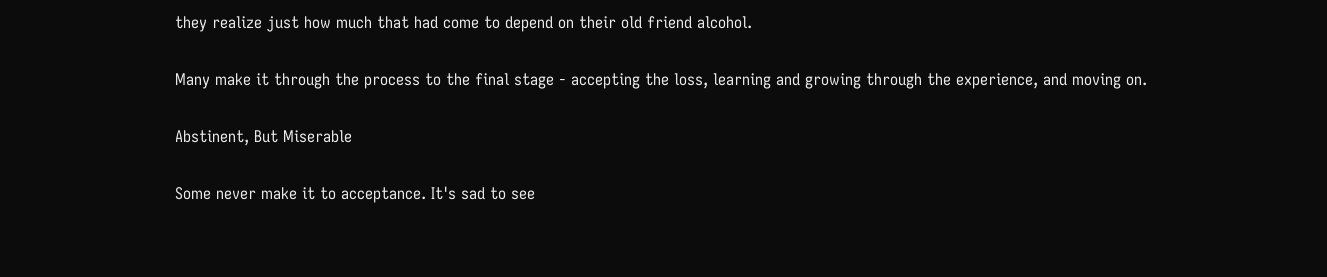they realize just how much that had come to depend on their old friend alcohol.

Many make it through the process to the final stage - accepting the loss, learning and growing through the experience, and moving on.

Abstinent, But Miserable

Some never make it to acceptance. It's sad to see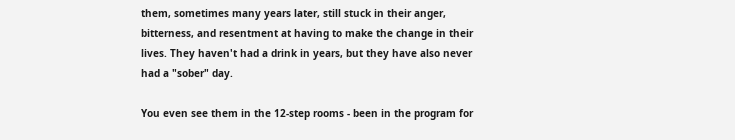them, sometimes many years later, still stuck in their anger, bitterness, and resentment at having to make the change in their lives. They haven't had a drink in years, but they have also never had a "sober" day.

You even see them in the 12-step rooms - been in the program for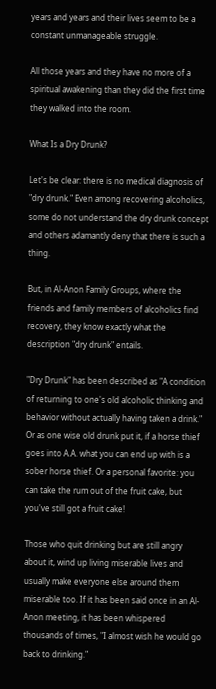years and years and their lives seem to be a constant unmanageable struggle.

All those years and they have no more of a spiritual awakening than they did the first time they walked into the room.

What Is a Dry Drunk?

Let's be clear: there is no medical diagnosis of "dry drunk." Even among recovering alcoholics, some do not understand the dry drunk concept and others adamantly deny that there is such a thing.

But, in Al-Anon Family Groups, where the friends and family members of alcoholics find recovery, they know exactly what the description "dry drunk" entails.

"Dry Drunk" has been described as "A condition of returning to one's old alcoholic thinking and behavior without actually having taken a drink." Or as one wise old drunk put it, if a horse thief goes into A.A. what you can end up with is a sober horse thief. Or a personal favorite: you can take the rum out of the fruit cake, but you've still got a fruit cake!

Those who quit drinking but are still angry about it, wind up living miserable lives and usually make everyone else around them miserable too. If it has been said once in an Al-Anon meeting, it has been whispered thousands of times, "I almost wish he would go back to drinking."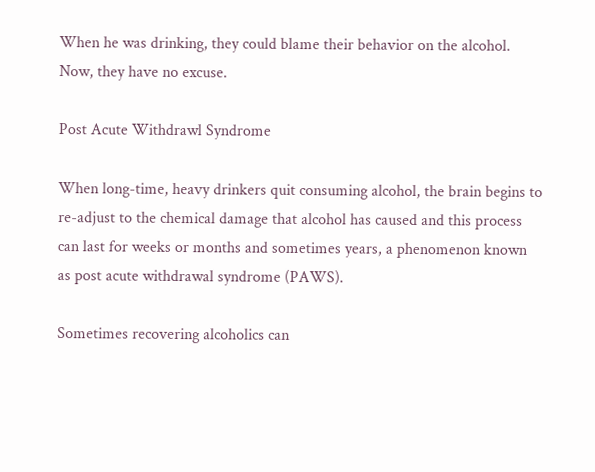When he was drinking, they could blame their behavior on the alcohol. Now, they have no excuse.

Post Acute Withdrawl Syndrome

When long-time, heavy drinkers quit consuming alcohol, the brain begins to re-adjust to the chemical damage that alcohol has caused and this process can last for weeks or months and sometimes years, a phenomenon known as post acute withdrawal syndrome (PAWS).

Sometimes recovering alcoholics can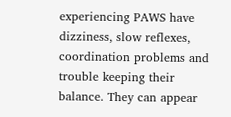experiencing PAWS have dizziness, slow reflexes, coordination problems and trouble keeping their balance. They can appear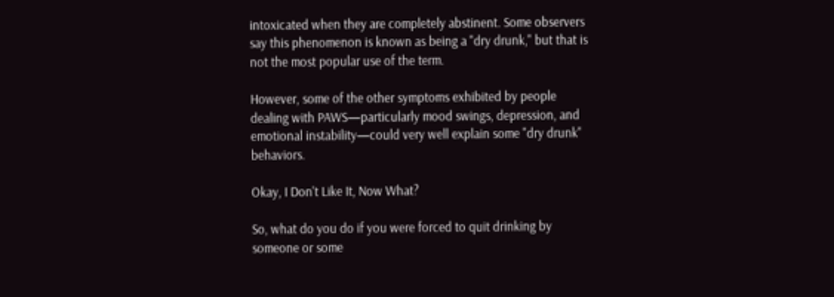intoxicated when they are completely abstinent. Some observers say this phenomenon is known as being a "dry drunk," but that is not the most popular use of the term.

However, some of the other symptoms exhibited by people dealing with PAWS—particularly mood swings, depression, and emotional instability—could very well explain some "dry drunk" behaviors.

Okay, I Don't Like It, Now What?

So, what do you do if you were forced to quit drinking by someone or some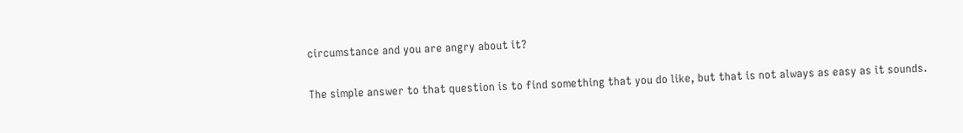circumstance and you are angry about it?

The simple answer to that question is to find something that you do like, but that is not always as easy as it sounds.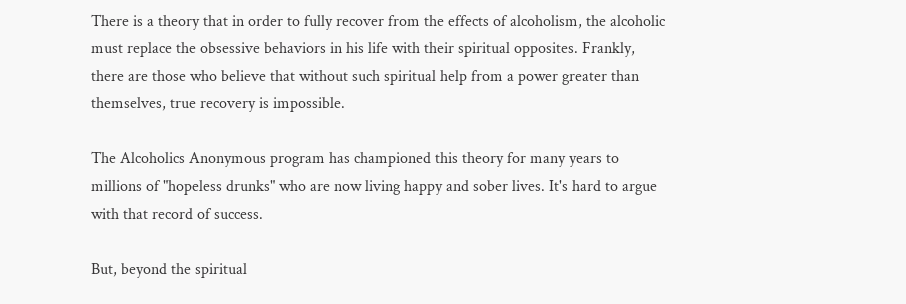There is a theory that in order to fully recover from the effects of alcoholism, the alcoholic must replace the obsessive behaviors in his life with their spiritual opposites. Frankly, there are those who believe that without such spiritual help from a power greater than themselves, true recovery is impossible.

The Alcoholics Anonymous program has championed this theory for many years to millions of "hopeless drunks" who are now living happy and sober lives. It's hard to argue with that record of success.

But, beyond the spiritual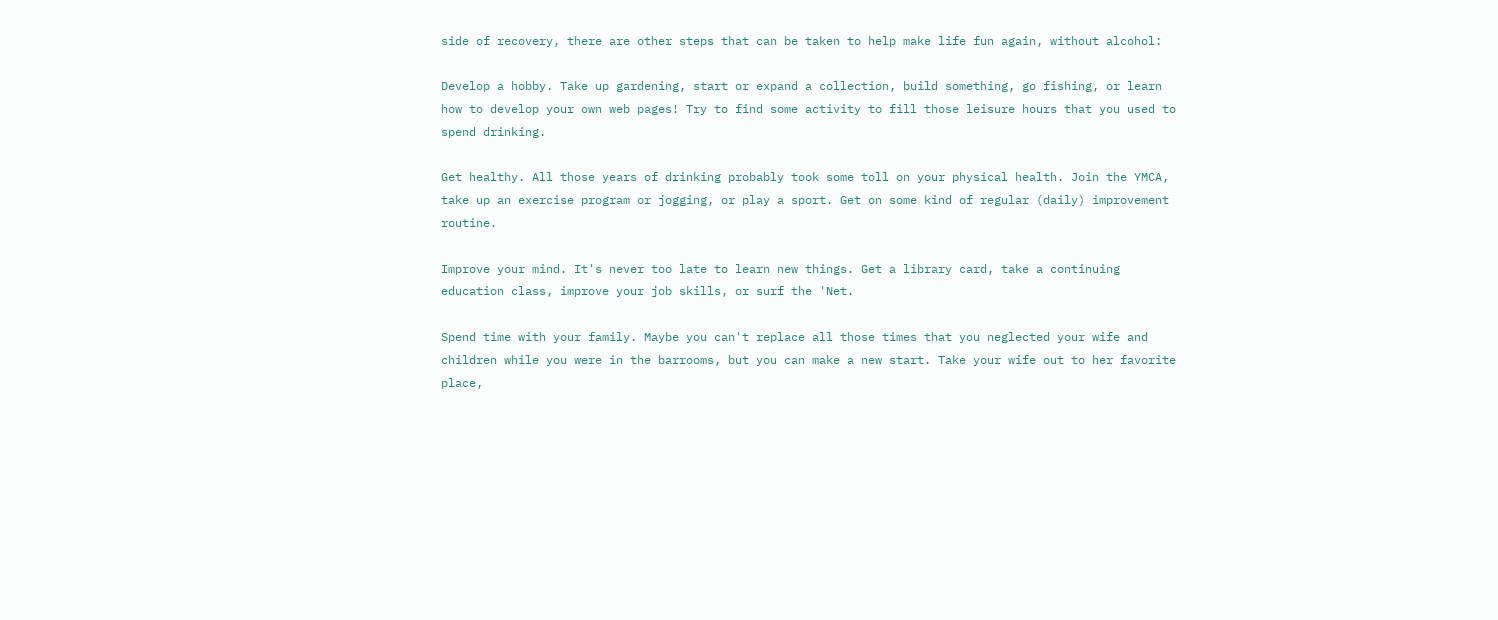side of recovery, there are other steps that can be taken to help make life fun again, without alcohol:

Develop a hobby. Take up gardening, start or expand a collection, build something, go fishing, or learn how to develop your own web pages! Try to find some activity to fill those leisure hours that you used to spend drinking.

Get healthy. All those years of drinking probably took some toll on your physical health. Join the YMCA, take up an exercise program or jogging, or play a sport. Get on some kind of regular (daily) improvement routine.

Improve your mind. It's never too late to learn new things. Get a library card, take a continuing education class, improve your job skills, or surf the 'Net.

Spend time with your family. Maybe you can't replace all those times that you neglected your wife and children while you were in the barrooms, but you can make a new start. Take your wife out to her favorite place,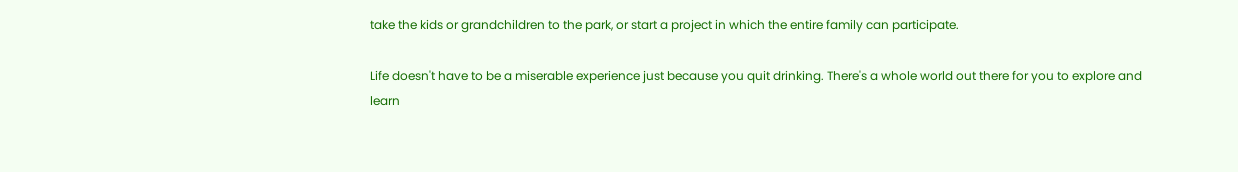take the kids or grandchildren to the park, or start a project in which the entire family can participate.

Life doesn't have to be a miserable experience just because you quit drinking. There's a whole world out there for you to explore and learn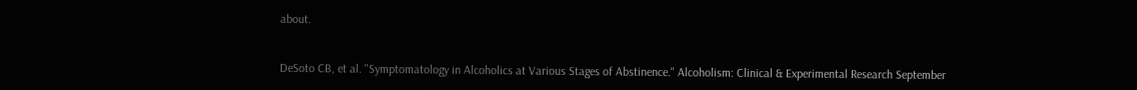about.


DeSoto CB, et al. "Symptomatology in Alcoholics at Various Stages of Abstinence." Alcoholism: Clinical & Experimental Research September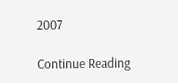2007

Continue Reading